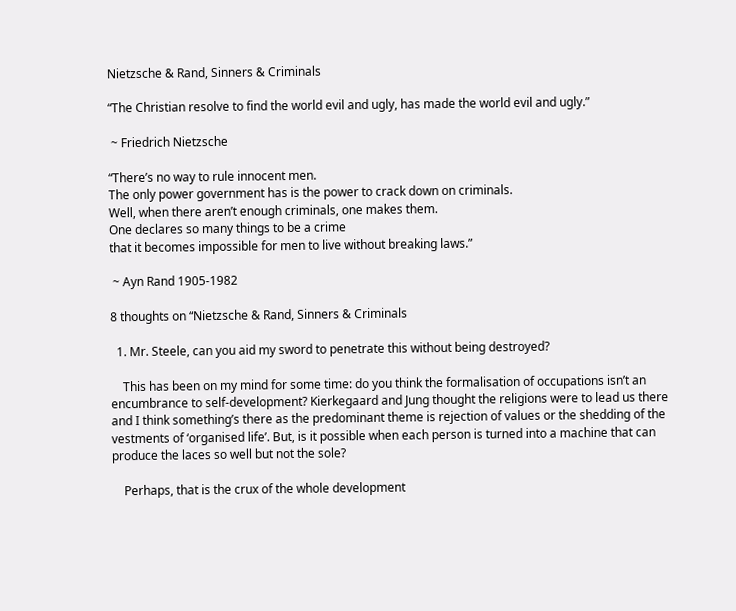Nietzsche & Rand, Sinners & Criminals

“The Christian resolve to find the world evil and ugly, has made the world evil and ugly.”

 ~ Friedrich Nietzsche

“There’s no way to rule innocent men.
The only power government has is the power to crack down on criminals.
Well, when there aren’t enough criminals, one makes them.
One declares so many things to be a crime
that it becomes impossible for men to live without breaking laws.”

 ~ Ayn Rand 1905-1982

8 thoughts on “Nietzsche & Rand, Sinners & Criminals

  1. Mr. Steele, can you aid my sword to penetrate this without being destroyed?

    This has been on my mind for some time: do you think the formalisation of occupations isn’t an encumbrance to self-development? Kierkegaard and Jung thought the religions were to lead us there and I think something’s there as the predominant theme is rejection of values or the shedding of the vestments of ‘organised life’. But, is it possible when each person is turned into a machine that can produce the laces so well but not the sole?

    Perhaps, that is the crux of the whole development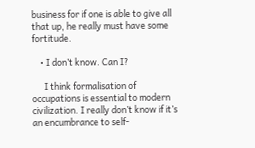business for if one is able to give all that up, he really must have some fortitude.

    • I don’t know. Can I?

      I think formalisation of occupations is essential to modern civilization. I really don’t know if it’s an encumbrance to self-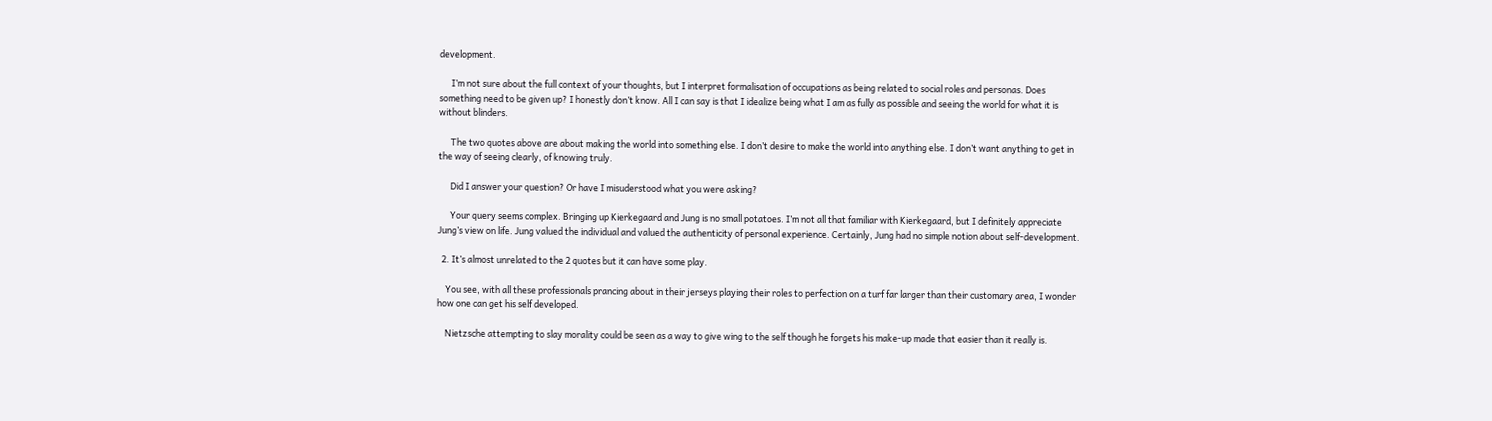development.

      I’m not sure about the full context of your thoughts, but I interpret formalisation of occupations as being related to social roles and personas. Does something need to be given up? I honestly don’t know. All I can say is that I idealize being what I am as fully as possible and seeing the world for what it is without blinders.

      The two quotes above are about making the world into something else. I don’t desire to make the world into anything else. I don’t want anything to get in the way of seeing clearly, of knowing truly.

      Did I answer your question? Or have I misuderstood what you were asking?

      Your query seems complex. Bringing up Kierkegaard and Jung is no small potatoes. I’m not all that familiar with Kierkegaard, but I definitely appreciate Jung’s view on life. Jung valued the individual and valued the authenticity of personal experience. Certainly, Jung had no simple notion about self-development.

  2. It’s almost unrelated to the 2 quotes but it can have some play.

    You see, with all these professionals prancing about in their jerseys playing their roles to perfection on a turf far larger than their customary area, I wonder how one can get his self developed.

    Nietzsche attempting to slay morality could be seen as a way to give wing to the self though he forgets his make-up made that easier than it really is.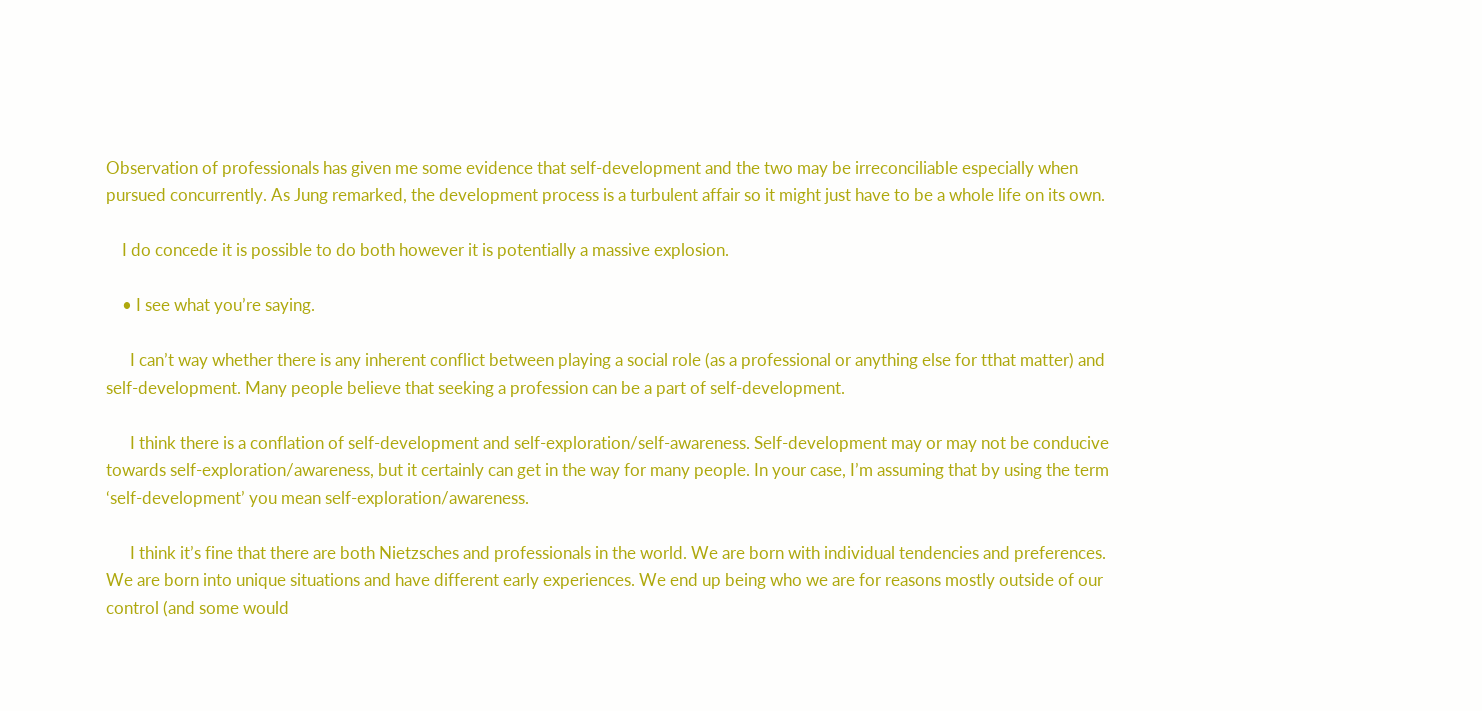Observation of professionals has given me some evidence that self-development and the two may be irreconciliable especially when pursued concurrently. As Jung remarked, the development process is a turbulent affair so it might just have to be a whole life on its own.

    I do concede it is possible to do both however it is potentially a massive explosion.

    • I see what you’re saying.

      I can’t way whether there is any inherent conflict between playing a social role (as a professional or anything else for tthat matter) and self-development. Many people believe that seeking a profession can be a part of self-development.

      I think there is a conflation of self-development and self-exploration/self-awareness. Self-development may or may not be conducive towards self-exploration/awareness, but it certainly can get in the way for many people. In your case, I’m assuming that by using the term ‘self-development’ you mean self-exploration/awareness.

      I think it’s fine that there are both Nietzsches and professionals in the world. We are born with individual tendencies and preferences. We are born into unique situations and have different early experiences. We end up being who we are for reasons mostly outside of our control (and some would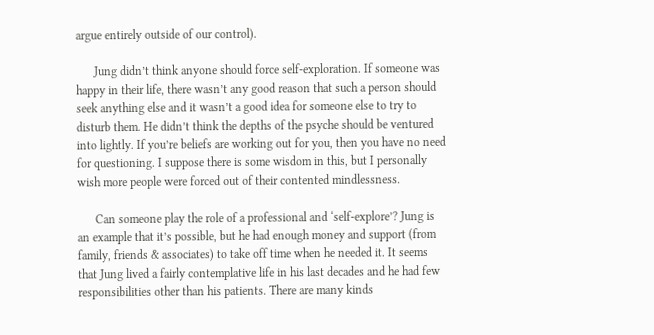argue entirely outside of our control).

      Jung didn’t think anyone should force self-exploration. If someone was happy in their life, there wasn’t any good reason that such a person should seek anything else and it wasn’t a good idea for someone else to try to disturb them. He didn’t think the depths of the psyche should be ventured into lightly. If you’re beliefs are working out for you, then you have no need for questioning. I suppose there is some wisdom in this, but I personally wish more people were forced out of their contented mindlessness.

      Can someone play the role of a professional and ‘self-explore’? Jung is an example that it’s possible, but he had enough money and support (from family, friends & associates) to take off time when he needed it. It seems that Jung lived a fairly contemplative life in his last decades and he had few responsibilities other than his patients. There are many kinds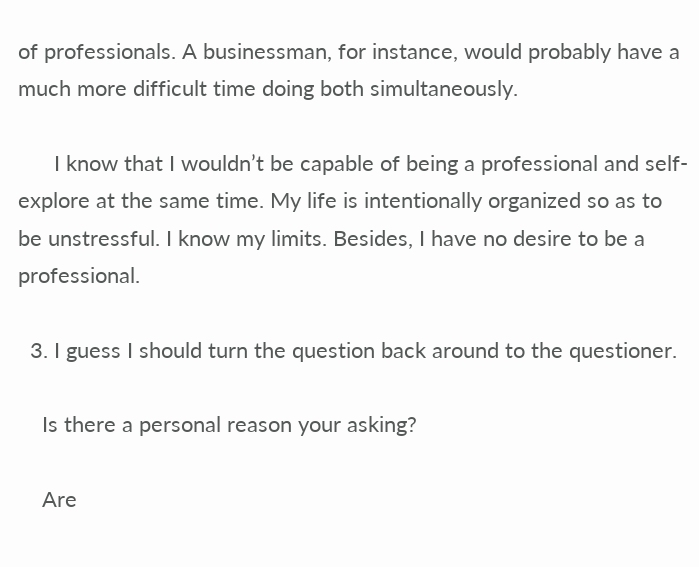of professionals. A businessman, for instance, would probably have a much more difficult time doing both simultaneously.

      I know that I wouldn’t be capable of being a professional and self-explore at the same time. My life is intentionally organized so as to be unstressful. I know my limits. Besides, I have no desire to be a professional.

  3. I guess I should turn the question back around to the questioner.

    Is there a personal reason your asking?

    Are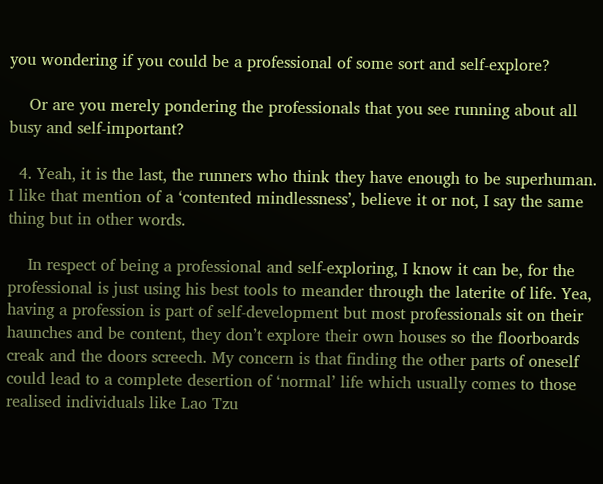you wondering if you could be a professional of some sort and self-explore?

    Or are you merely pondering the professionals that you see running about all busy and self-important?

  4. Yeah, it is the last, the runners who think they have enough to be superhuman. I like that mention of a ‘contented mindlessness’, believe it or not, I say the same thing but in other words.

    In respect of being a professional and self-exploring, I know it can be, for the professional is just using his best tools to meander through the laterite of life. Yea, having a profession is part of self-development but most professionals sit on their haunches and be content, they don’t explore their own houses so the floorboards creak and the doors screech. My concern is that finding the other parts of oneself could lead to a complete desertion of ‘normal’ life which usually comes to those realised individuals like Lao Tzu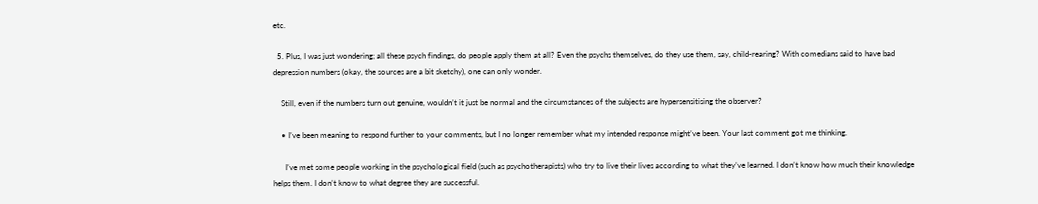etc.

  5. Plus, I was just wondering; all these psych findings, do people apply them at all? Even the psychs themselves, do they use them, say, child-rearing? With comedians said to have bad depression numbers (okay, the sources are a bit sketchy), one can only wonder.

    Still, even if the numbers turn out genuine, wouldn’t it just be normal and the circumstances of the subjects are hypersensitising the observer?

    • I’ve been meaning to respond further to your comments, but I no longer remember what my intended response might’ve been. Your last comment got me thinking.

      I’ve met some people working in the psychological field (such as psychotherapists) who try to live their lives according to what they’ve learned. I don’t know how much their knowledge helps them. I don’t know to what degree they are successful.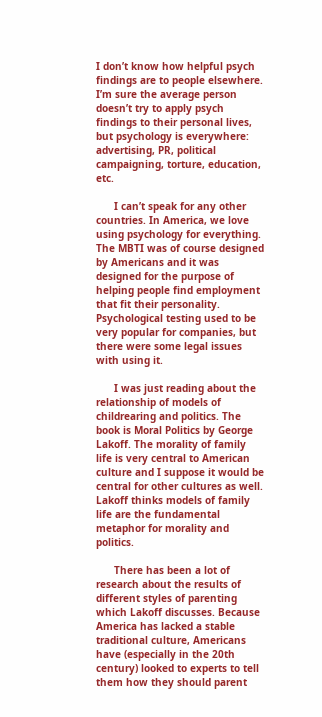I don’t know how helpful psych findings are to people elsewhere. I’m sure the average person doesn’t try to apply psych findings to their personal lives, but psychology is everywhere: advertising, PR, political campaigning, torture, education, etc.

      I can’t speak for any other countries. In America, we love using psychology for everything. The MBTI was of course designed by Americans and it was designed for the purpose of helping people find employment that fit their personality. Psychological testing used to be very popular for companies, but there were some legal issues with using it.

      I was just reading about the relationship of models of childrearing and politics. The book is Moral Politics by George Lakoff. The morality of family life is very central to American culture and I suppose it would be central for other cultures as well. Lakoff thinks models of family life are the fundamental metaphor for morality and politics.

      There has been a lot of research about the results of different styles of parenting which Lakoff discusses. Because America has lacked a stable traditional culture, Americans have (especially in the 20th century) looked to experts to tell them how they should parent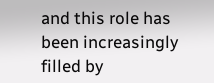and this role has been increasingly filled by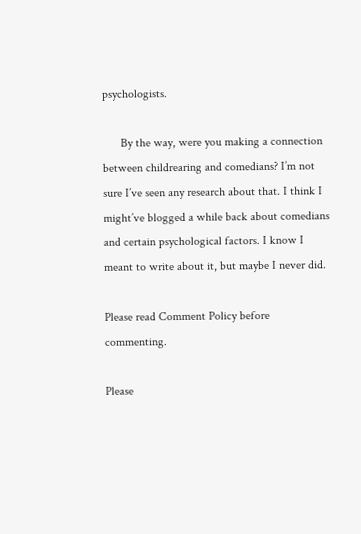psychologists.

      By the way, were you making a connection between childrearing and comedians? I’m not sure I’ve seen any research about that. I think I might’ve blogged a while back about comedians and certain psychological factors. I know I meant to write about it, but maybe I never did.

Please read Comment Policy before commenting.

Please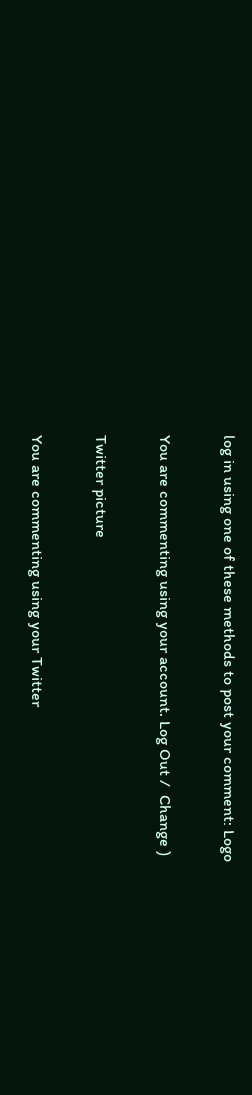log in using one of these methods to post your comment: Logo

You are commenting using your account. Log Out /  Change )

Twitter picture

You are commenting using your Twitter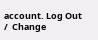account. Log Out /  Change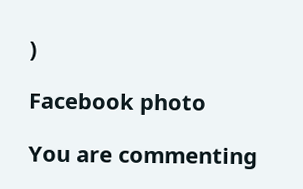)

Facebook photo

You are commenting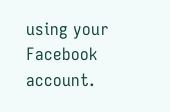using your Facebook account.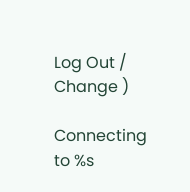Log Out /  Change )

Connecting to %s